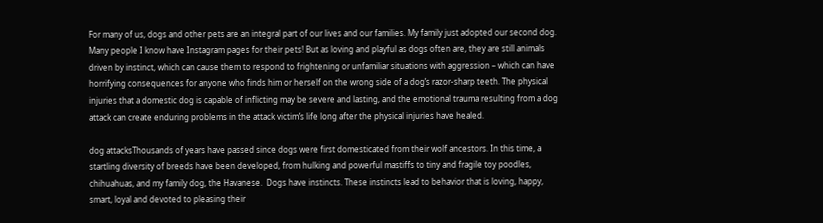For many of us, dogs and other pets are an integral part of our lives and our families. My family just adopted our second dog. Many people I know have Instagram pages for their pets! But as loving and playful as dogs often are, they are still animals driven by instinct, which can cause them to respond to frightening or unfamiliar situations with aggression – which can have horrifying consequences for anyone who finds him or herself on the wrong side of a dog’s razor-sharp teeth. The physical injuries that a domestic dog is capable of inflicting may be severe and lasting, and the emotional trauma resulting from a dog attack can create enduring problems in the attack victim’s life long after the physical injuries have healed.

dog attacksThousands of years have passed since dogs were first domesticated from their wolf ancestors. In this time, a startling diversity of breeds have been developed, from hulking and powerful mastiffs to tiny and fragile toy poodles, chihuahuas, and my family dog, the Havanese.  Dogs have instincts. These instincts lead to behavior that is loving, happy, smart, loyal and devoted to pleasing their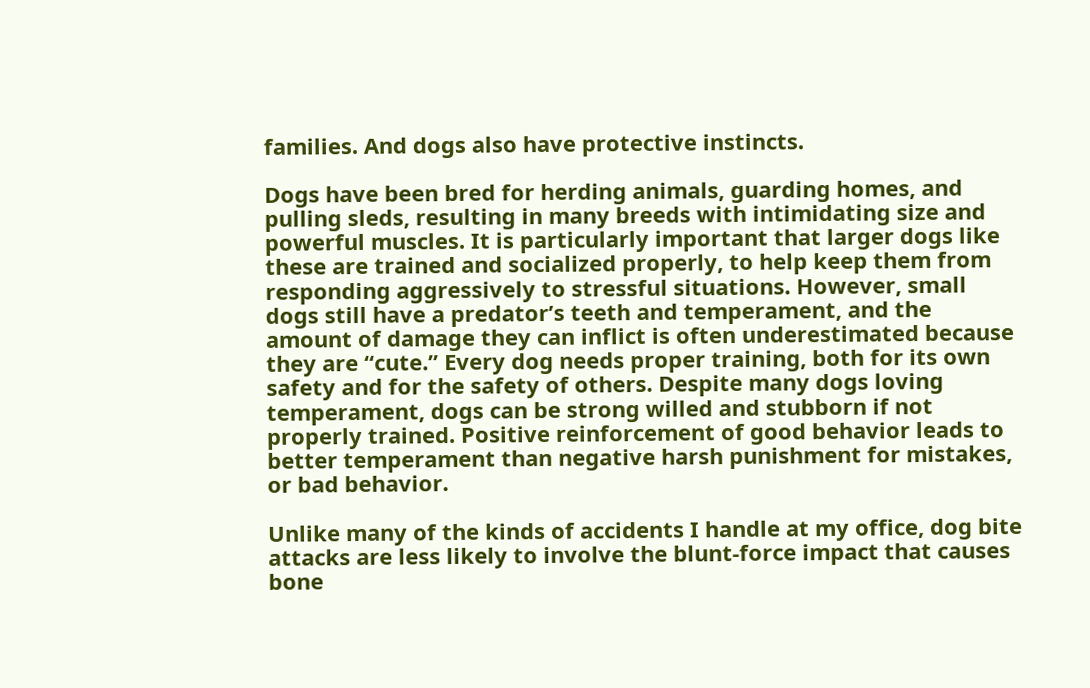families. And dogs also have protective instincts.

Dogs have been bred for herding animals, guarding homes, and pulling sleds, resulting in many breeds with intimidating size and powerful muscles. It is particularly important that larger dogs like these are trained and socialized properly, to help keep them from responding aggressively to stressful situations. However, small dogs still have a predator’s teeth and temperament, and the amount of damage they can inflict is often underestimated because they are “cute.” Every dog needs proper training, both for its own safety and for the safety of others. Despite many dogs loving temperament, dogs can be strong willed and stubborn if not properly trained. Positive reinforcement of good behavior leads to better temperament than negative harsh punishment for mistakes, or bad behavior.

Unlike many of the kinds of accidents I handle at my office, dog bite attacks are less likely to involve the blunt-force impact that causes bone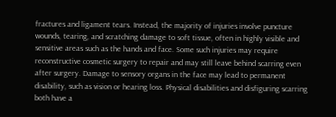fractures and ligament tears. Instead, the majority of injuries involve puncture wounds, tearing, and scratching damage to soft tissue, often in highly visible and sensitive areas such as the hands and face. Some such injuries may require reconstructive cosmetic surgery to repair and may still leave behind scarring even after surgery. Damage to sensory organs in the face may lead to permanent disability, such as vision or hearing loss. Physical disabilities and disfiguring scarring both have a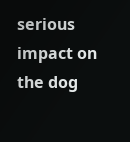serious impact on the dog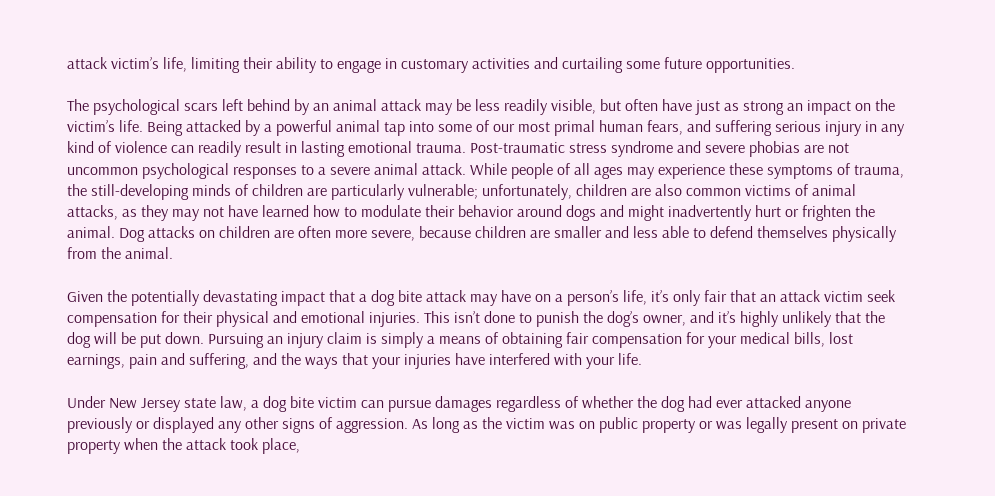attack victim’s life, limiting their ability to engage in customary activities and curtailing some future opportunities.

The psychological scars left behind by an animal attack may be less readily visible, but often have just as strong an impact on the victim’s life. Being attacked by a powerful animal tap into some of our most primal human fears, and suffering serious injury in any kind of violence can readily result in lasting emotional trauma. Post-traumatic stress syndrome and severe phobias are not uncommon psychological responses to a severe animal attack. While people of all ages may experience these symptoms of trauma, the still-developing minds of children are particularly vulnerable; unfortunately, children are also common victims of animal attacks, as they may not have learned how to modulate their behavior around dogs and might inadvertently hurt or frighten the animal. Dog attacks on children are often more severe, because children are smaller and less able to defend themselves physically from the animal.

Given the potentially devastating impact that a dog bite attack may have on a person’s life, it’s only fair that an attack victim seek compensation for their physical and emotional injuries. This isn’t done to punish the dog’s owner, and it’s highly unlikely that the dog will be put down. Pursuing an injury claim is simply a means of obtaining fair compensation for your medical bills, lost earnings, pain and suffering, and the ways that your injuries have interfered with your life.

Under New Jersey state law, a dog bite victim can pursue damages regardless of whether the dog had ever attacked anyone previously or displayed any other signs of aggression. As long as the victim was on public property or was legally present on private property when the attack took place,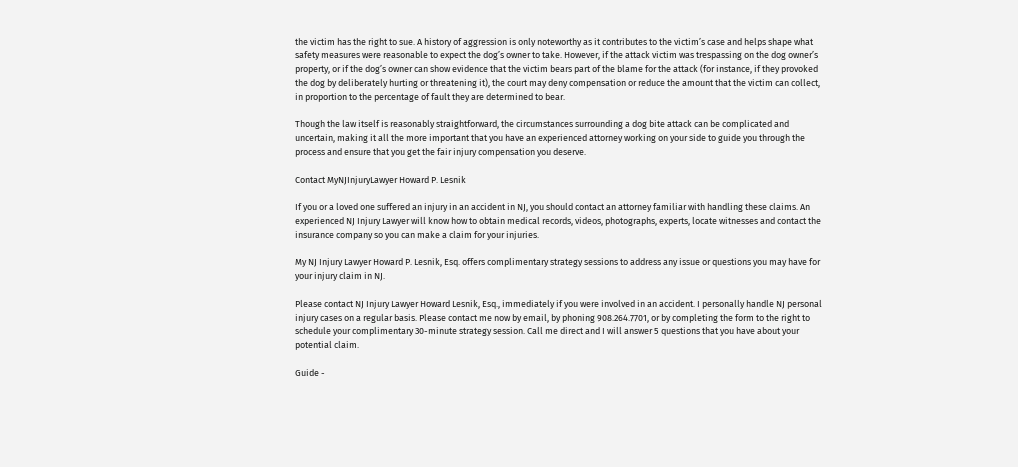the victim has the right to sue. A history of aggression is only noteworthy as it contributes to the victim’s case and helps shape what safety measures were reasonable to expect the dog’s owner to take. However, if the attack victim was trespassing on the dog owner’s property, or if the dog’s owner can show evidence that the victim bears part of the blame for the attack (for instance, if they provoked the dog by deliberately hurting or threatening it), the court may deny compensation or reduce the amount that the victim can collect, in proportion to the percentage of fault they are determined to bear.

Though the law itself is reasonably straightforward, the circumstances surrounding a dog bite attack can be complicated and uncertain, making it all the more important that you have an experienced attorney working on your side to guide you through the process and ensure that you get the fair injury compensation you deserve.

Contact MyNJInjuryLawyer Howard P. Lesnik

If you or a loved one suffered an injury in an accident in NJ, you should contact an attorney familiar with handling these claims. An experienced NJ Injury Lawyer will know how to obtain medical records, videos, photographs, experts, locate witnesses and contact the insurance company so you can make a claim for your injuries.

My NJ Injury Lawyer Howard P. Lesnik, Esq. offers complimentary strategy sessions to address any issue or questions you may have for your injury claim in NJ.

Please contact NJ Injury Lawyer Howard Lesnik, Esq., immediately if you were involved in an accident. I personally handle NJ personal injury cases on a regular basis. Please contact me now by email, by phoning 908.264.7701, or by completing the form to the right to schedule your complimentary 30-minute strategy session. Call me direct and I will answer 5 questions that you have about your potential claim.

Guide -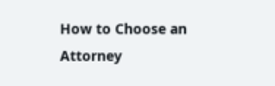How to Choose an Attorney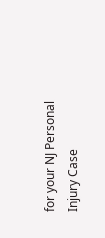for your NJ Personal Injury Case